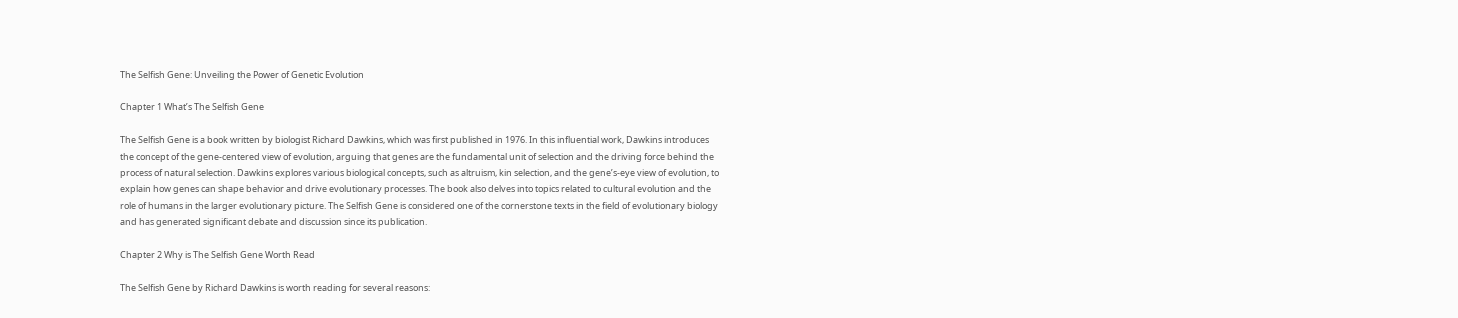The Selfish Gene: Unveiling the Power of Genetic Evolution

Chapter 1 What’s The Selfish Gene

The Selfish Gene is a book written by biologist Richard Dawkins, which was first published in 1976. In this influential work, Dawkins introduces the concept of the gene-centered view of evolution, arguing that genes are the fundamental unit of selection and the driving force behind the process of natural selection. Dawkins explores various biological concepts, such as altruism, kin selection, and the gene’s-eye view of evolution, to explain how genes can shape behavior and drive evolutionary processes. The book also delves into topics related to cultural evolution and the role of humans in the larger evolutionary picture. The Selfish Gene is considered one of the cornerstone texts in the field of evolutionary biology and has generated significant debate and discussion since its publication.

Chapter 2 Why is The Selfish Gene Worth Read

The Selfish Gene by Richard Dawkins is worth reading for several reasons: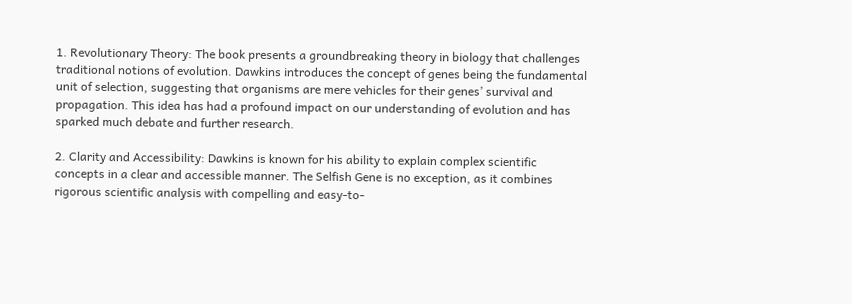1. Revolutionary Theory: The book presents a groundbreaking theory in biology that challenges traditional notions of evolution. Dawkins introduces the concept of genes being the fundamental unit of selection, suggesting that organisms are mere vehicles for their genes’ survival and propagation. This idea has had a profound impact on our understanding of evolution and has sparked much debate and further research.

2. Clarity and Accessibility: Dawkins is known for his ability to explain complex scientific concepts in a clear and accessible manner. The Selfish Gene is no exception, as it combines rigorous scientific analysis with compelling and easy-to-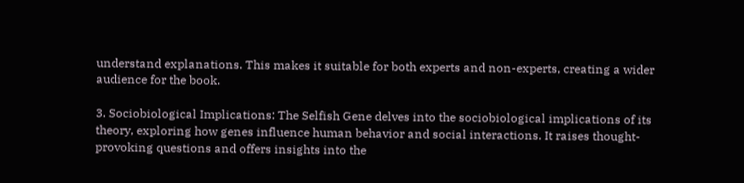understand explanations. This makes it suitable for both experts and non-experts, creating a wider audience for the book.

3. Sociobiological Implications: The Selfish Gene delves into the sociobiological implications of its theory, exploring how genes influence human behavior and social interactions. It raises thought-provoking questions and offers insights into the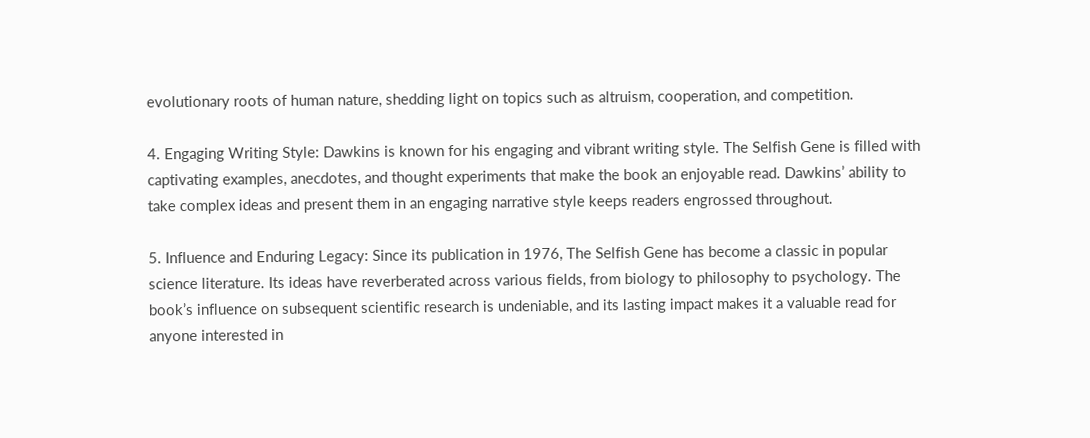evolutionary roots of human nature, shedding light on topics such as altruism, cooperation, and competition.

4. Engaging Writing Style: Dawkins is known for his engaging and vibrant writing style. The Selfish Gene is filled with captivating examples, anecdotes, and thought experiments that make the book an enjoyable read. Dawkins’ ability to take complex ideas and present them in an engaging narrative style keeps readers engrossed throughout.

5. Influence and Enduring Legacy: Since its publication in 1976, The Selfish Gene has become a classic in popular science literature. Its ideas have reverberated across various fields, from biology to philosophy to psychology. The book’s influence on subsequent scientific research is undeniable, and its lasting impact makes it a valuable read for anyone interested in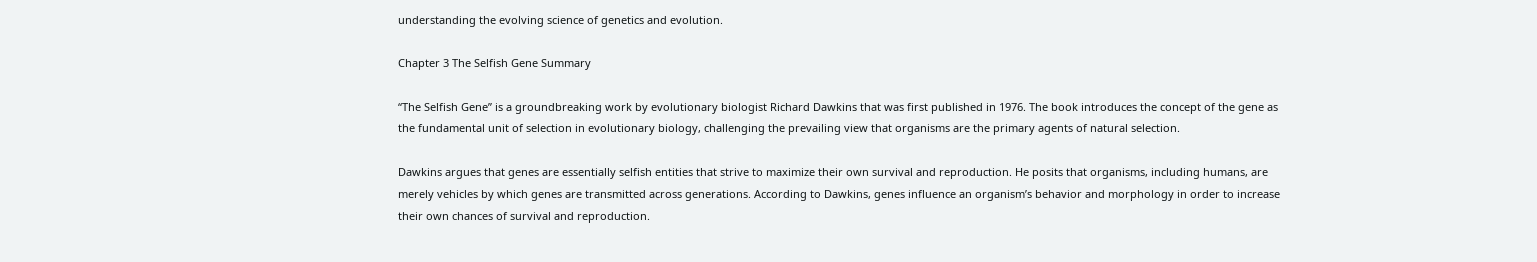understanding the evolving science of genetics and evolution.

Chapter 3 The Selfish Gene Summary

“The Selfish Gene” is a groundbreaking work by evolutionary biologist Richard Dawkins that was first published in 1976. The book introduces the concept of the gene as the fundamental unit of selection in evolutionary biology, challenging the prevailing view that organisms are the primary agents of natural selection.

Dawkins argues that genes are essentially selfish entities that strive to maximize their own survival and reproduction. He posits that organisms, including humans, are merely vehicles by which genes are transmitted across generations. According to Dawkins, genes influence an organism’s behavior and morphology in order to increase their own chances of survival and reproduction.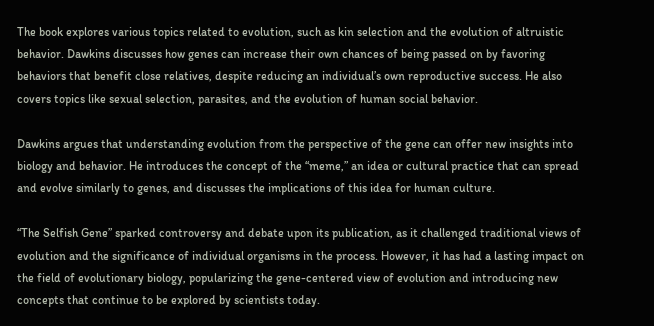The book explores various topics related to evolution, such as kin selection and the evolution of altruistic behavior. Dawkins discusses how genes can increase their own chances of being passed on by favoring behaviors that benefit close relatives, despite reducing an individual’s own reproductive success. He also covers topics like sexual selection, parasites, and the evolution of human social behavior.

Dawkins argues that understanding evolution from the perspective of the gene can offer new insights into biology and behavior. He introduces the concept of the “meme,” an idea or cultural practice that can spread and evolve similarly to genes, and discusses the implications of this idea for human culture.

“The Selfish Gene” sparked controversy and debate upon its publication, as it challenged traditional views of evolution and the significance of individual organisms in the process. However, it has had a lasting impact on the field of evolutionary biology, popularizing the gene-centered view of evolution and introducing new concepts that continue to be explored by scientists today.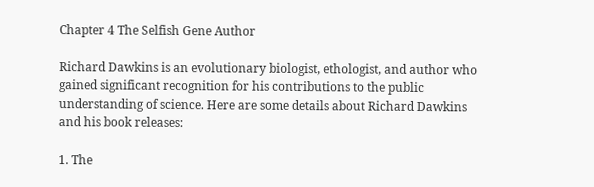Chapter 4 The Selfish Gene Author

Richard Dawkins is an evolutionary biologist, ethologist, and author who gained significant recognition for his contributions to the public understanding of science. Here are some details about Richard Dawkins and his book releases:

1. The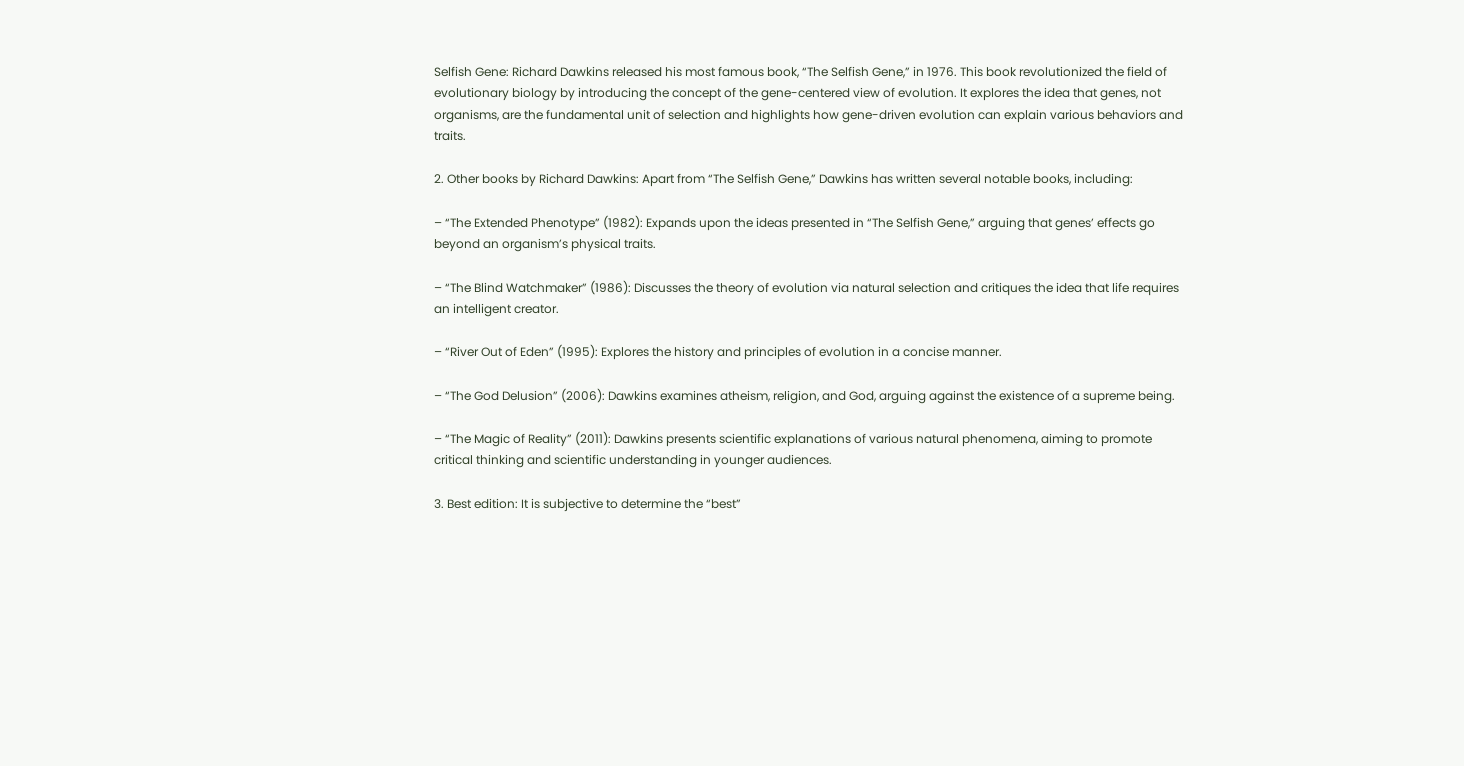Selfish Gene: Richard Dawkins released his most famous book, “The Selfish Gene,” in 1976. This book revolutionized the field of evolutionary biology by introducing the concept of the gene-centered view of evolution. It explores the idea that genes, not organisms, are the fundamental unit of selection and highlights how gene-driven evolution can explain various behaviors and traits.

2. Other books by Richard Dawkins: Apart from “The Selfish Gene,” Dawkins has written several notable books, including:

– “The Extended Phenotype” (1982): Expands upon the ideas presented in “The Selfish Gene,” arguing that genes’ effects go beyond an organism’s physical traits.

– “The Blind Watchmaker” (1986): Discusses the theory of evolution via natural selection and critiques the idea that life requires an intelligent creator.

– “River Out of Eden” (1995): Explores the history and principles of evolution in a concise manner.

– “The God Delusion” (2006): Dawkins examines atheism, religion, and God, arguing against the existence of a supreme being.

– “The Magic of Reality” (2011): Dawkins presents scientific explanations of various natural phenomena, aiming to promote critical thinking and scientific understanding in younger audiences.

3. Best edition: It is subjective to determine the “best”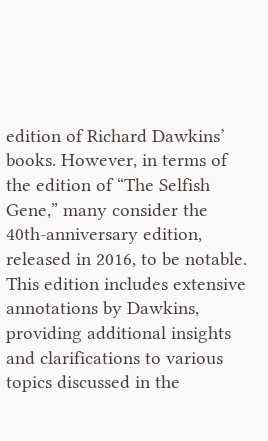edition of Richard Dawkins’ books. However, in terms of the edition of “The Selfish Gene,” many consider the 40th-anniversary edition, released in 2016, to be notable. This edition includes extensive annotations by Dawkins, providing additional insights and clarifications to various topics discussed in the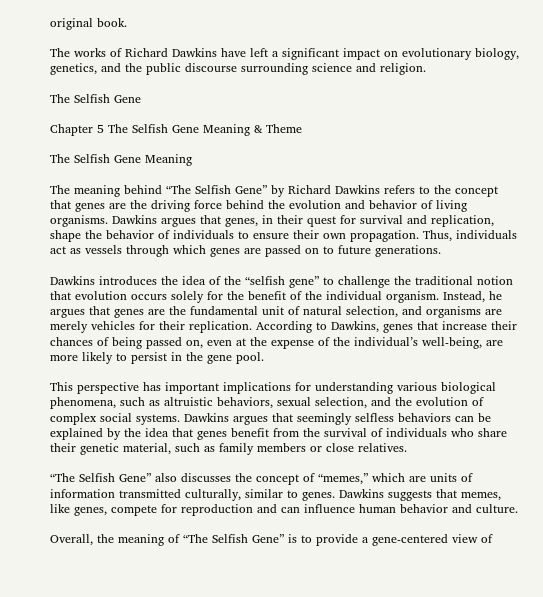original book.

The works of Richard Dawkins have left a significant impact on evolutionary biology, genetics, and the public discourse surrounding science and religion.

The Selfish Gene

Chapter 5 The Selfish Gene Meaning & Theme

The Selfish Gene Meaning

The meaning behind “The Selfish Gene” by Richard Dawkins refers to the concept that genes are the driving force behind the evolution and behavior of living organisms. Dawkins argues that genes, in their quest for survival and replication, shape the behavior of individuals to ensure their own propagation. Thus, individuals act as vessels through which genes are passed on to future generations.

Dawkins introduces the idea of the “selfish gene” to challenge the traditional notion that evolution occurs solely for the benefit of the individual organism. Instead, he argues that genes are the fundamental unit of natural selection, and organisms are merely vehicles for their replication. According to Dawkins, genes that increase their chances of being passed on, even at the expense of the individual’s well-being, are more likely to persist in the gene pool.

This perspective has important implications for understanding various biological phenomena, such as altruistic behaviors, sexual selection, and the evolution of complex social systems. Dawkins argues that seemingly selfless behaviors can be explained by the idea that genes benefit from the survival of individuals who share their genetic material, such as family members or close relatives.

“The Selfish Gene” also discusses the concept of “memes,” which are units of information transmitted culturally, similar to genes. Dawkins suggests that memes, like genes, compete for reproduction and can influence human behavior and culture.

Overall, the meaning of “The Selfish Gene” is to provide a gene-centered view of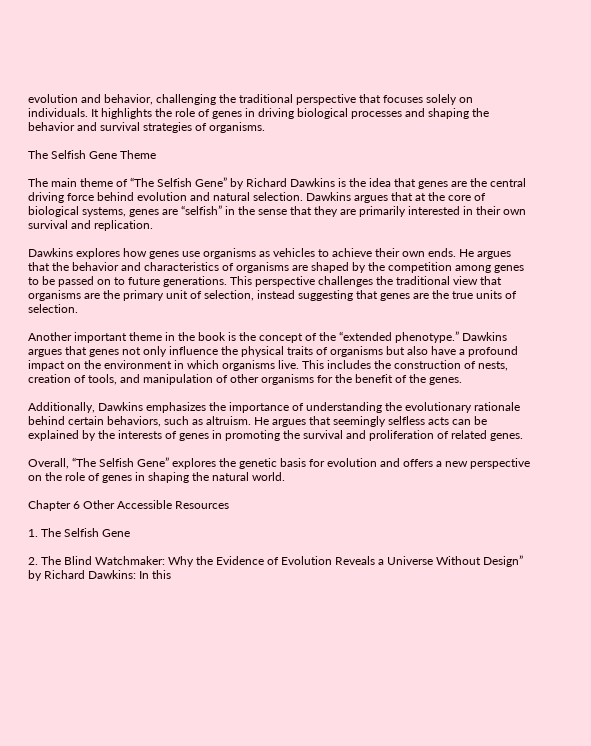evolution and behavior, challenging the traditional perspective that focuses solely on individuals. It highlights the role of genes in driving biological processes and shaping the behavior and survival strategies of organisms.

The Selfish Gene Theme

The main theme of “The Selfish Gene” by Richard Dawkins is the idea that genes are the central driving force behind evolution and natural selection. Dawkins argues that at the core of biological systems, genes are “selfish” in the sense that they are primarily interested in their own survival and replication.

Dawkins explores how genes use organisms as vehicles to achieve their own ends. He argues that the behavior and characteristics of organisms are shaped by the competition among genes to be passed on to future generations. This perspective challenges the traditional view that organisms are the primary unit of selection, instead suggesting that genes are the true units of selection.

Another important theme in the book is the concept of the “extended phenotype.” Dawkins argues that genes not only influence the physical traits of organisms but also have a profound impact on the environment in which organisms live. This includes the construction of nests, creation of tools, and manipulation of other organisms for the benefit of the genes.

Additionally, Dawkins emphasizes the importance of understanding the evolutionary rationale behind certain behaviors, such as altruism. He argues that seemingly selfless acts can be explained by the interests of genes in promoting the survival and proliferation of related genes.

Overall, “The Selfish Gene” explores the genetic basis for evolution and offers a new perspective on the role of genes in shaping the natural world.

Chapter 6 Other Accessible Resources

1. The Selfish Gene

2. The Blind Watchmaker: Why the Evidence of Evolution Reveals a Universe Without Design” by Richard Dawkins: In this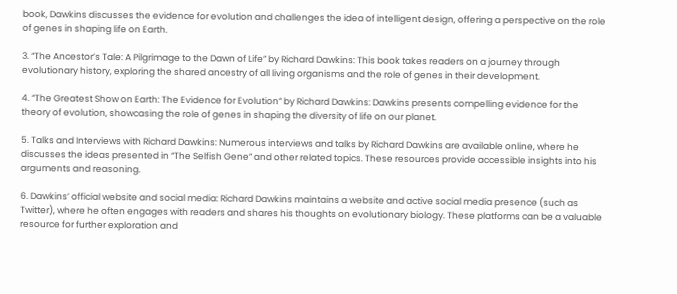book, Dawkins discusses the evidence for evolution and challenges the idea of intelligent design, offering a perspective on the role of genes in shaping life on Earth.

3. “The Ancestor’s Tale: A Pilgrimage to the Dawn of Life” by Richard Dawkins: This book takes readers on a journey through evolutionary history, exploring the shared ancestry of all living organisms and the role of genes in their development.

4. “The Greatest Show on Earth: The Evidence for Evolution” by Richard Dawkins: Dawkins presents compelling evidence for the theory of evolution, showcasing the role of genes in shaping the diversity of life on our planet.

5. Talks and Interviews with Richard Dawkins: Numerous interviews and talks by Richard Dawkins are available online, where he discusses the ideas presented in “The Selfish Gene” and other related topics. These resources provide accessible insights into his arguments and reasoning.

6. Dawkins’ official website and social media: Richard Dawkins maintains a website and active social media presence (such as Twitter), where he often engages with readers and shares his thoughts on evolutionary biology. These platforms can be a valuable resource for further exploration and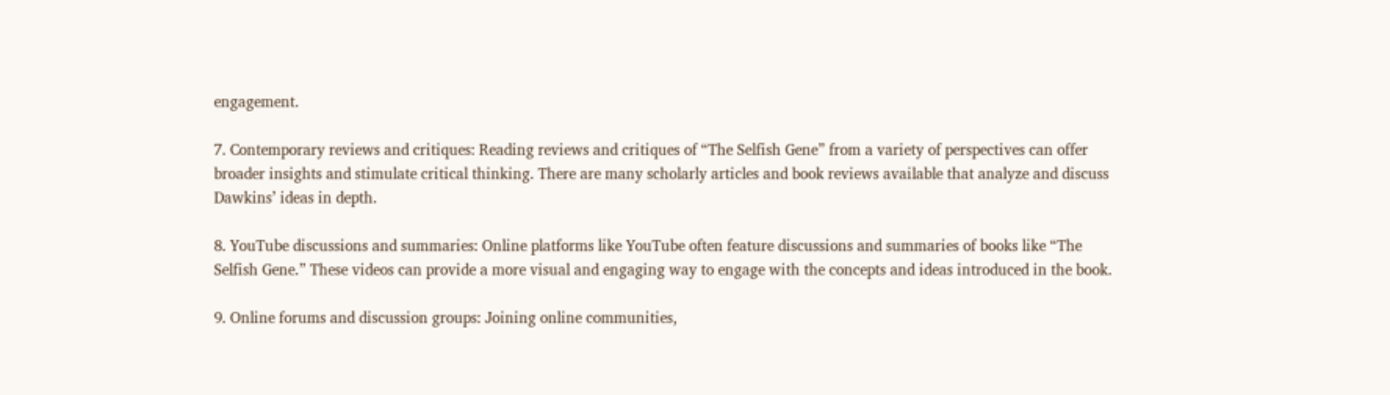engagement.

7. Contemporary reviews and critiques: Reading reviews and critiques of “The Selfish Gene” from a variety of perspectives can offer broader insights and stimulate critical thinking. There are many scholarly articles and book reviews available that analyze and discuss Dawkins’ ideas in depth.

8. YouTube discussions and summaries: Online platforms like YouTube often feature discussions and summaries of books like “The Selfish Gene.” These videos can provide a more visual and engaging way to engage with the concepts and ideas introduced in the book.

9. Online forums and discussion groups: Joining online communities,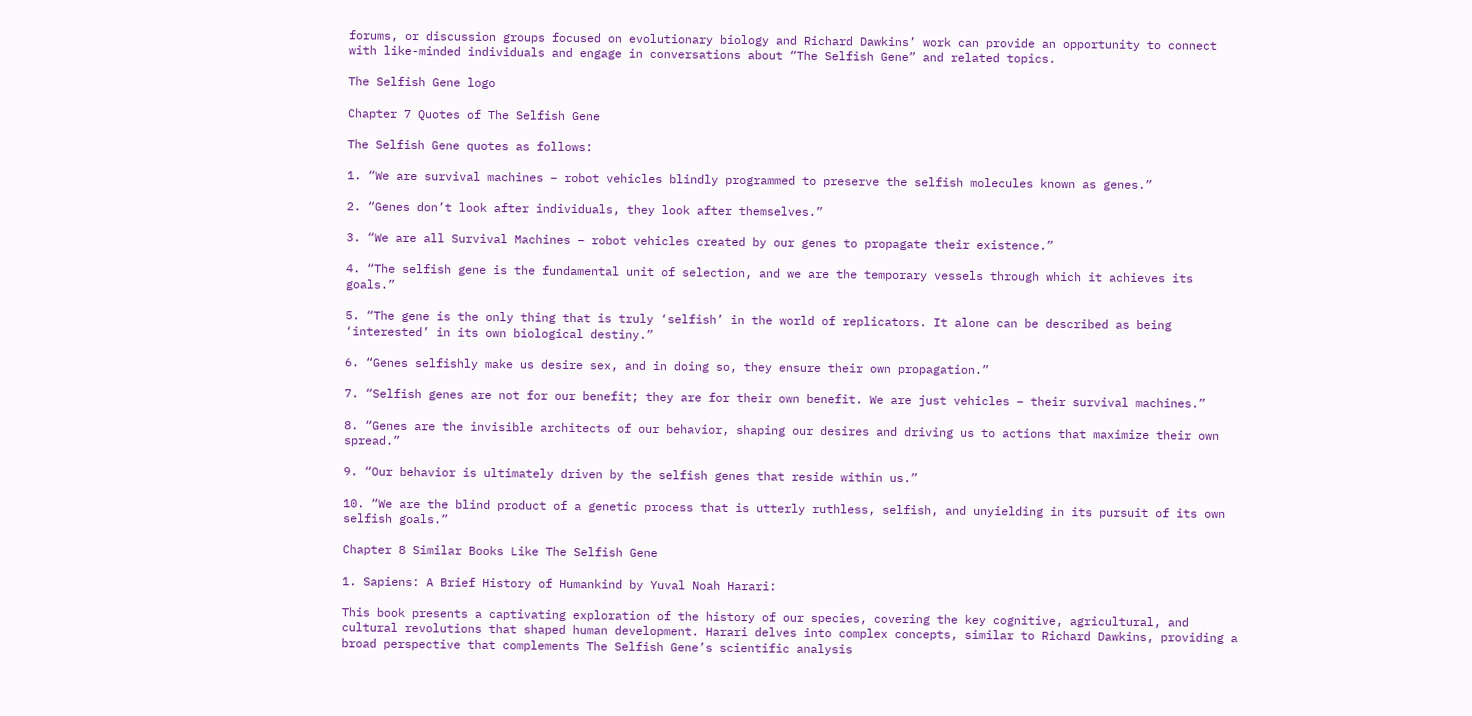forums, or discussion groups focused on evolutionary biology and Richard Dawkins’ work can provide an opportunity to connect with like-minded individuals and engage in conversations about “The Selfish Gene” and related topics.

The Selfish Gene logo

Chapter 7 Quotes of The Selfish Gene

The Selfish Gene quotes as follows:

1. “We are survival machines – robot vehicles blindly programmed to preserve the selfish molecules known as genes.”

2. “Genes don’t look after individuals, they look after themselves.”

3. “We are all Survival Machines – robot vehicles created by our genes to propagate their existence.”

4. “The selfish gene is the fundamental unit of selection, and we are the temporary vessels through which it achieves its goals.”

5. “The gene is the only thing that is truly ‘selfish’ in the world of replicators. It alone can be described as being ‘interested’ in its own biological destiny.”

6. “Genes selfishly make us desire sex, and in doing so, they ensure their own propagation.”

7. “Selfish genes are not for our benefit; they are for their own benefit. We are just vehicles – their survival machines.”

8. “Genes are the invisible architects of our behavior, shaping our desires and driving us to actions that maximize their own spread.”

9. “Our behavior is ultimately driven by the selfish genes that reside within us.”

10. “We are the blind product of a genetic process that is utterly ruthless, selfish, and unyielding in its pursuit of its own selfish goals.”

Chapter 8 Similar Books Like The Selfish Gene

1. Sapiens: A Brief History of Humankind by Yuval Noah Harari:

This book presents a captivating exploration of the history of our species, covering the key cognitive, agricultural, and cultural revolutions that shaped human development. Harari delves into complex concepts, similar to Richard Dawkins, providing a broad perspective that complements The Selfish Gene’s scientific analysis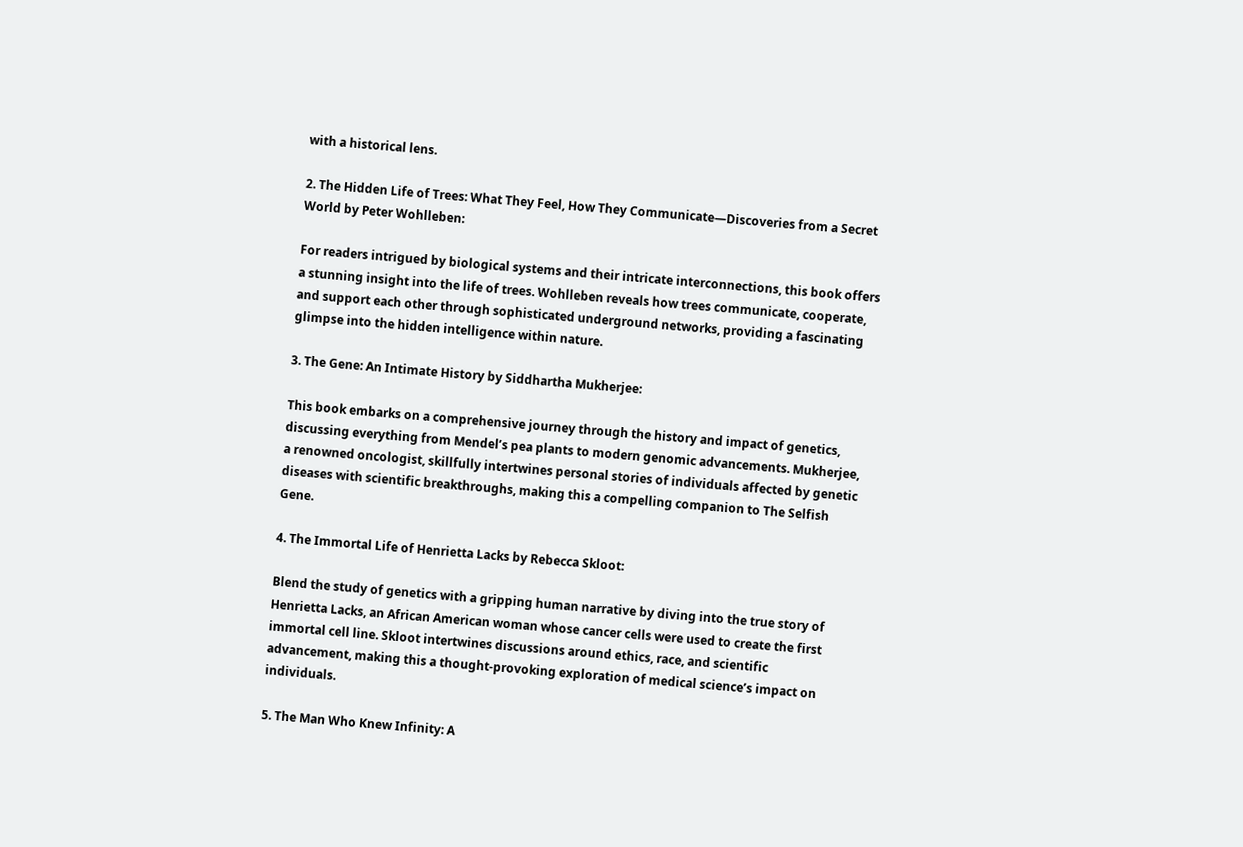with a historical lens.

2. The Hidden Life of Trees: What They Feel, How They Communicate—Discoveries from a Secret World by Peter Wohlleben:

For readers intrigued by biological systems and their intricate interconnections, this book offers a stunning insight into the life of trees. Wohlleben reveals how trees communicate, cooperate, and support each other through sophisticated underground networks, providing a fascinating glimpse into the hidden intelligence within nature.

3. The Gene: An Intimate History by Siddhartha Mukherjee:

This book embarks on a comprehensive journey through the history and impact of genetics, discussing everything from Mendel’s pea plants to modern genomic advancements. Mukherjee, a renowned oncologist, skillfully intertwines personal stories of individuals affected by genetic diseases with scientific breakthroughs, making this a compelling companion to The Selfish Gene.

4. The Immortal Life of Henrietta Lacks by Rebecca Skloot:

Blend the study of genetics with a gripping human narrative by diving into the true story of Henrietta Lacks, an African American woman whose cancer cells were used to create the first immortal cell line. Skloot intertwines discussions around ethics, race, and scientific advancement, making this a thought-provoking exploration of medical science’s impact on individuals.

5. The Man Who Knew Infinity: A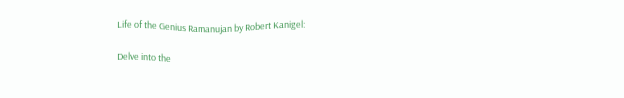Life of the Genius Ramanujan by Robert Kanigel:

Delve into the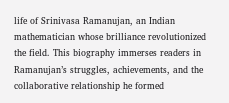life of Srinivasa Ramanujan, an Indian mathematician whose brilliance revolutionized the field. This biography immerses readers in Ramanujan’s struggles, achievements, and the collaborative relationship he formed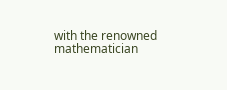with the renowned mathematician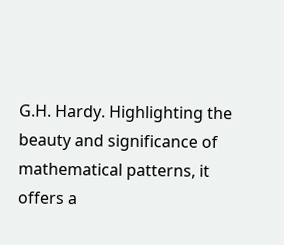G.H. Hardy. Highlighting the beauty and significance of mathematical patterns, it offers a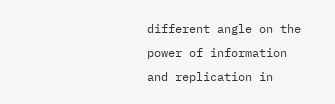different angle on the power of information and replication in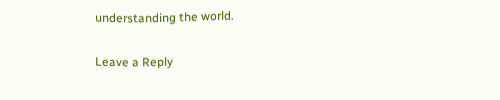understanding the world.

Leave a Reply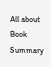All about Book Summary